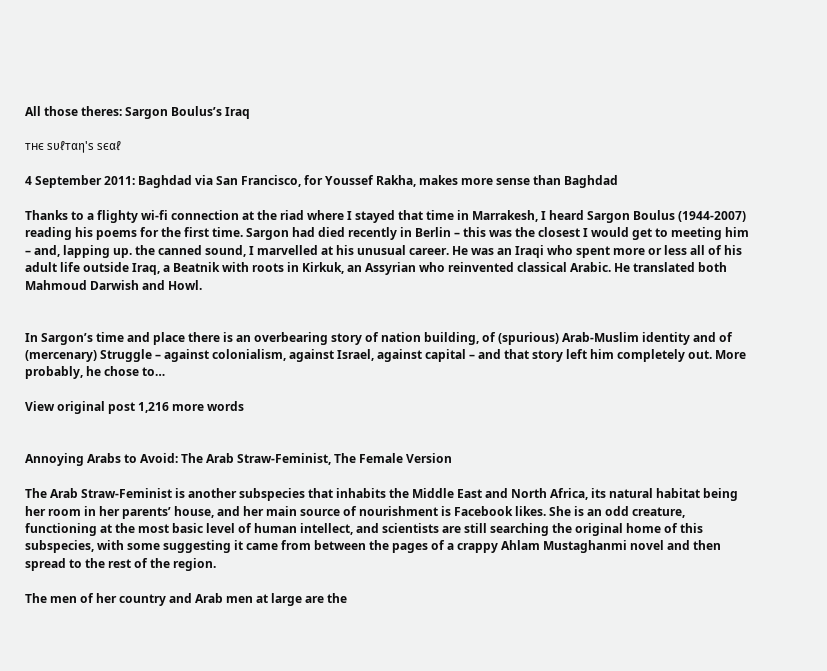All those theres: Sargon Boulus’s Iraq

тнє ѕυℓтαη'ѕ ѕєαℓ

4 September 2011: Baghdad via San Francisco, for Youssef Rakha, makes more sense than Baghdad

Thanks to a flighty wi-fi connection at the riad where I stayed that time in Marrakesh, I heard Sargon Boulus (1944-2007) reading his poems for the first time. Sargon had died recently in Berlin – this was the closest I would get to meeting him – and, lapping up. the canned sound, I marvelled at his unusual career. He was an Iraqi who spent more or less all of his adult life outside Iraq, a Beatnik with roots in Kirkuk, an Assyrian who reinvented classical Arabic. He translated both Mahmoud Darwish and Howl.


In Sargon’s time and place there is an overbearing story of nation building, of (spurious) Arab-Muslim identity and of (mercenary) Struggle – against colonialism, against Israel, against capital – and that story left him completely out. More probably, he chose to…

View original post 1,216 more words


Annoying Arabs to Avoid: The Arab Straw-Feminist, The Female Version

The Arab Straw-Feminist is another subspecies that inhabits the Middle East and North Africa, its natural habitat being her room in her parents’ house, and her main source of nourishment is Facebook likes. She is an odd creature, functioning at the most basic level of human intellect, and scientists are still searching the original home of this subspecies, with some suggesting it came from between the pages of a crappy Ahlam Mustaghanmi novel and then spread to the rest of the region.

The men of her country and Arab men at large are the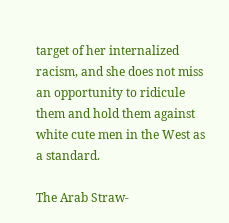target of her internalized racism, and she does not miss an opportunity to ridicule them and hold them against white cute men in the West as a standard.

The Arab Straw-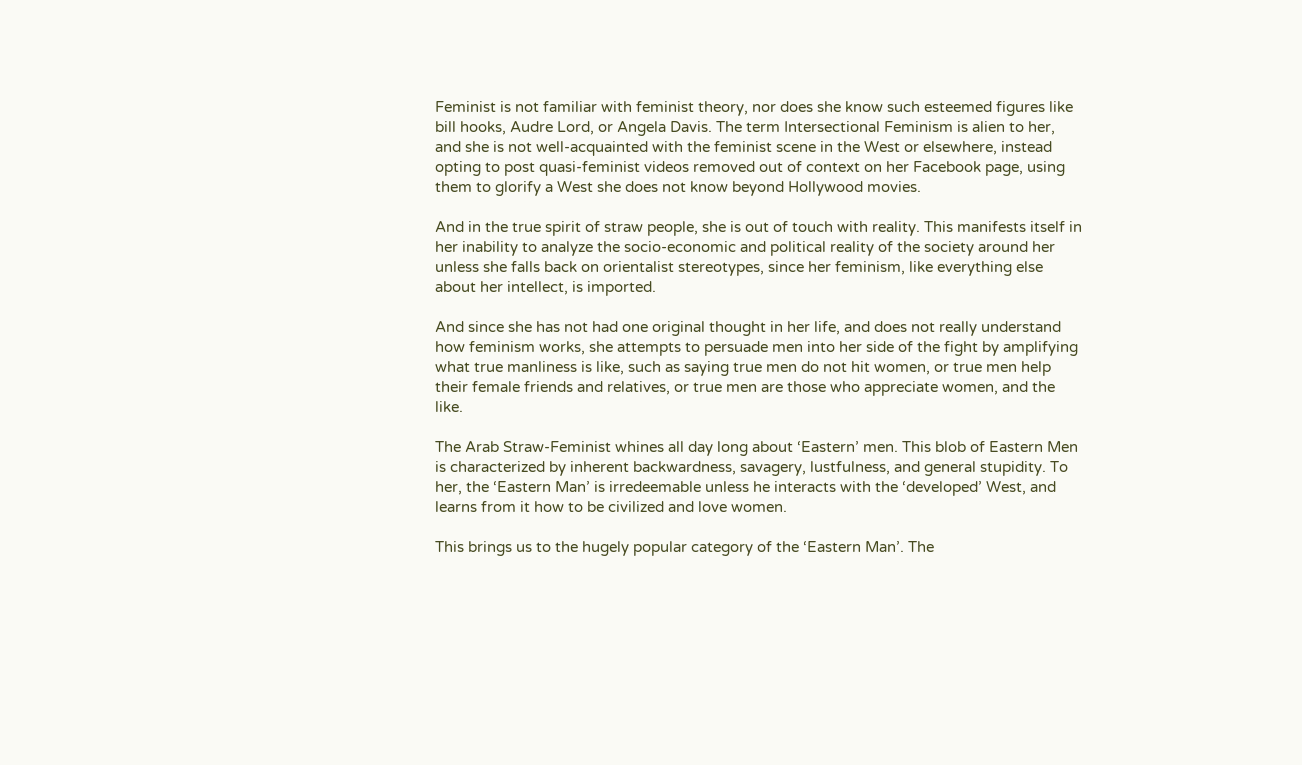Feminist is not familiar with feminist theory, nor does she know such esteemed figures like bill hooks, Audre Lord, or Angela Davis. The term Intersectional Feminism is alien to her, and she is not well-acquainted with the feminist scene in the West or elsewhere, instead opting to post quasi-feminist videos removed out of context on her Facebook page, using them to glorify a West she does not know beyond Hollywood movies.

And in the true spirit of straw people, she is out of touch with reality. This manifests itself in her inability to analyze the socio-economic and political reality of the society around her unless she falls back on orientalist stereotypes, since her feminism, like everything else about her intellect, is imported.

And since she has not had one original thought in her life, and does not really understand how feminism works, she attempts to persuade men into her side of the fight by amplifying what true manliness is like, such as saying true men do not hit women, or true men help their female friends and relatives, or true men are those who appreciate women, and the like.

The Arab Straw-Feminist whines all day long about ‘Eastern’ men. This blob of Eastern Men is characterized by inherent backwardness, savagery, lustfulness, and general stupidity. To her, the ‘Eastern Man’ is irredeemable unless he interacts with the ‘developed’ West, and learns from it how to be civilized and love women.

This brings us to the hugely popular category of the ‘Eastern Man’. The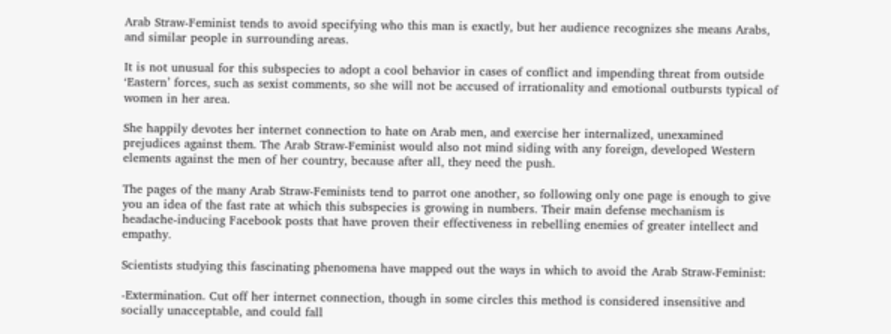Arab Straw-Feminist tends to avoid specifying who this man is exactly, but her audience recognizes she means Arabs, and similar people in surrounding areas.

It is not unusual for this subspecies to adopt a cool behavior in cases of conflict and impending threat from outside ‘Eastern’ forces, such as sexist comments, so she will not be accused of irrationality and emotional outbursts typical of women in her area.

She happily devotes her internet connection to hate on Arab men, and exercise her internalized, unexamined prejudices against them. The Arab Straw-Feminist would also not mind siding with any foreign, developed Western elements against the men of her country, because after all, they need the push.

The pages of the many Arab Straw-Feminists tend to parrot one another, so following only one page is enough to give you an idea of the fast rate at which this subspecies is growing in numbers. Their main defense mechanism is headache-inducing Facebook posts that have proven their effectiveness in rebelling enemies of greater intellect and empathy.

Scientists studying this fascinating phenomena have mapped out the ways in which to avoid the Arab Straw-Feminist:

-Extermination. Cut off her internet connection, though in some circles this method is considered insensitive and socially unacceptable, and could fall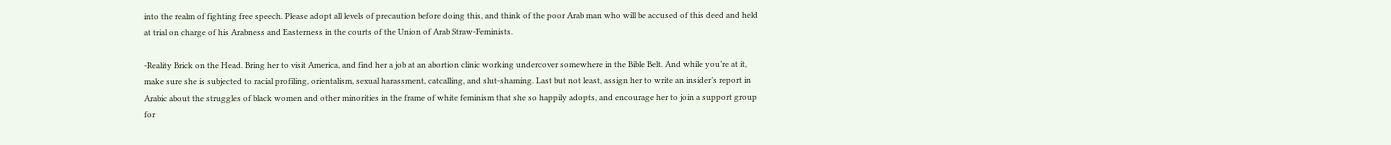into the realm of fighting free speech. Please adopt all levels of precaution before doing this, and think of the poor Arab man who will be accused of this deed and held at trial on charge of his Arabness and Easterness in the courts of the Union of Arab Straw-Feminists.

-Reality Brick on the Head. Bring her to visit America, and find her a job at an abortion clinic working undercover somewhere in the Bible Belt. And while you’re at it, make sure she is subjected to racial profiling, orientalism, sexual harassment, catcalling, and slut-shaming. Last but not least, assign her to write an insider’s report in Arabic about the struggles of black women and other minorities in the frame of white feminism that she so happily adopts, and encourage her to join a support group for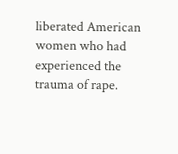liberated American women who had experienced the trauma of rape.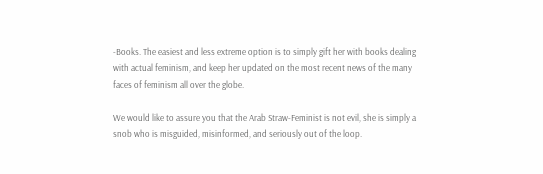-Books. The easiest and less extreme option is to simply gift her with books dealing with actual feminism, and keep her updated on the most recent news of the many faces of feminism all over the globe.

We would like to assure you that the Arab Straw-Feminist is not evil, she is simply a snob who is misguided, misinformed, and seriously out of the loop.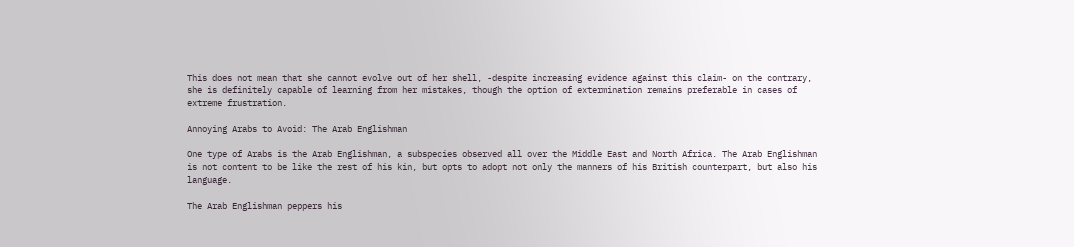This does not mean that she cannot evolve out of her shell, -despite increasing evidence against this claim- on the contrary, she is definitely capable of learning from her mistakes, though the option of extermination remains preferable in cases of extreme frustration.

Annoying Arabs to Avoid: The Arab Englishman

One type of Arabs is the Arab Englishman, a subspecies observed all over the Middle East and North Africa. The Arab Englishman is not content to be like the rest of his kin, but opts to adopt not only the manners of his British counterpart, but also his language.

The Arab Englishman peppers his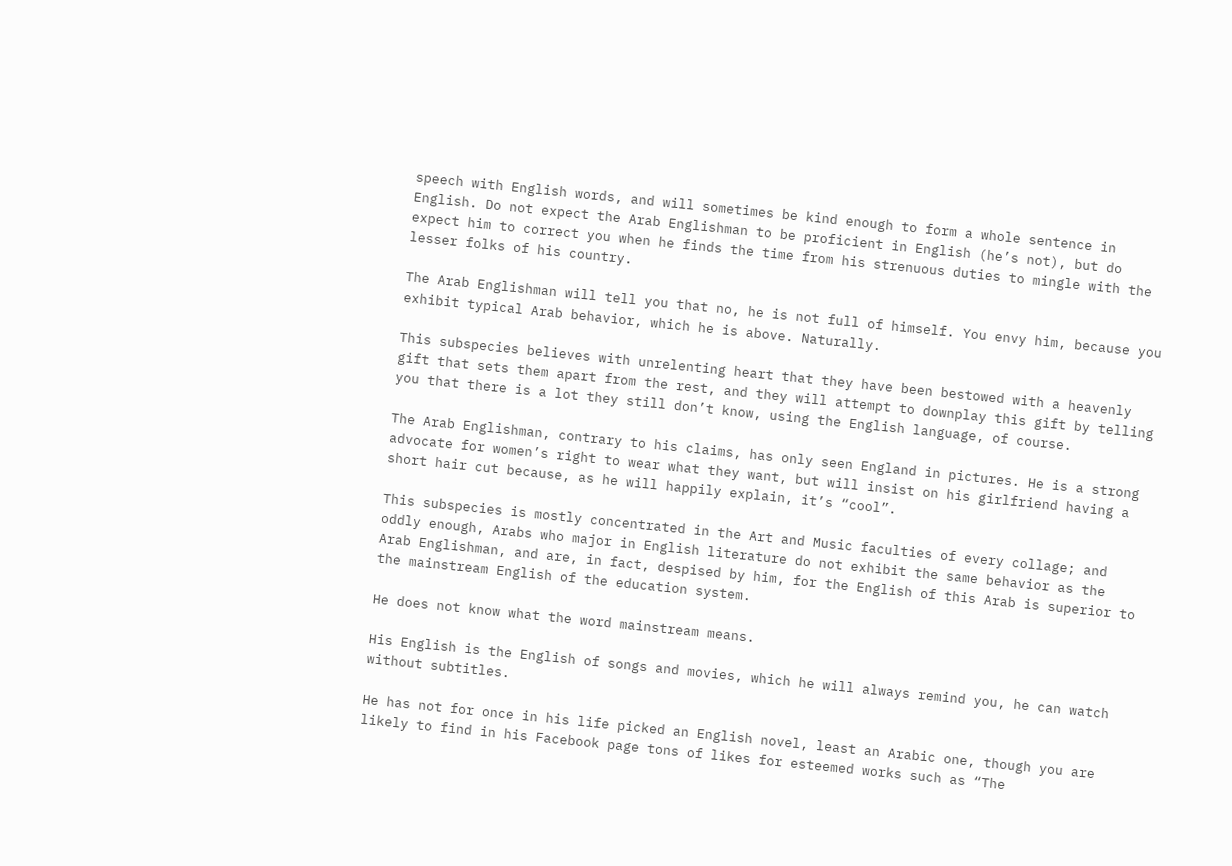speech with English words, and will sometimes be kind enough to form a whole sentence in English. Do not expect the Arab Englishman to be proficient in English (he’s not), but do expect him to correct you when he finds the time from his strenuous duties to mingle with the lesser folks of his country.

The Arab Englishman will tell you that no, he is not full of himself. You envy him, because you exhibit typical Arab behavior, which he is above. Naturally.

This subspecies believes with unrelenting heart that they have been bestowed with a heavenly gift that sets them apart from the rest, and they will attempt to downplay this gift by telling you that there is a lot they still don’t know, using the English language, of course.

The Arab Englishman, contrary to his claims, has only seen England in pictures. He is a strong advocate for women’s right to wear what they want, but will insist on his girlfriend having a short hair cut because, as he will happily explain, it’s “cool”.

This subspecies is mostly concentrated in the Art and Music faculties of every collage; and oddly enough, Arabs who major in English literature do not exhibit the same behavior as the Arab Englishman, and are, in fact, despised by him, for the English of this Arab is superior to the mainstream English of the education system.

He does not know what the word mainstream means.

His English is the English of songs and movies, which he will always remind you, he can watch without subtitles.

He has not for once in his life picked an English novel, least an Arabic one, though you are likely to find in his Facebook page tons of likes for esteemed works such as “The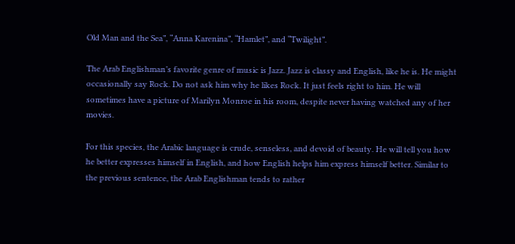Old Man and the Sea”, “Anna Karenina”, “Hamlet”, and “Twilight”.

The Arab Englishman’s favorite genre of music is Jazz. Jazz is classy and English, like he is. He might occasionally say Rock. Do not ask him why he likes Rock. It just feels right to him. He will sometimes have a picture of Marilyn Monroe in his room, despite never having watched any of her movies.

For this species, the Arabic language is crude, senseless, and devoid of beauty. He will tell you how he better expresses himself in English, and how English helps him express himself better. Similar to the previous sentence, the Arab Englishman tends to rather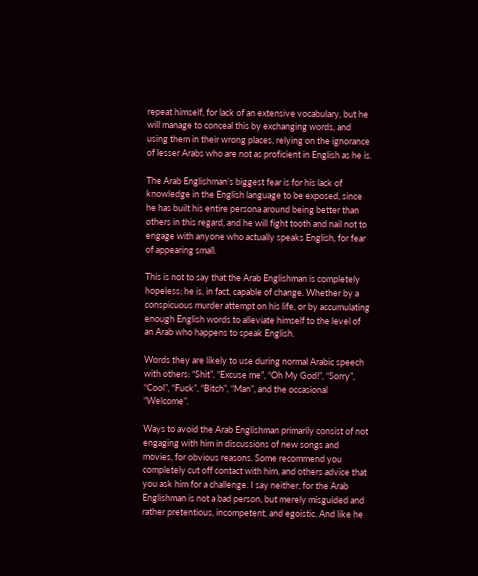repeat himself, for lack of an extensive vocabulary, but he will manage to conceal this by exchanging words, and using them in their wrong places, relying on the ignorance of lesser Arabs who are not as proficient in English as he is.

The Arab Englishman’s biggest fear is for his lack of knowledge in the English language to be exposed, since he has built his entire persona around being better than others in this regard, and he will fight tooth and nail not to engage with anyone who actually speaks English, for fear of appearing small.

This is not to say that the Arab Englishman is completely hopeless; he is, in fact, capable of change. Whether by a conspicuous murder attempt on his life, or by accumulating enough English words to alleviate himself to the level of an Arab who happens to speak English.

Words they are likely to use during normal Arabic speech with others: “Shit”, “Excuse me”, “Oh My God!”, “Sorry”, “Cool”, “Fuck”, “Bitch”, “Man”, and the occasional “Welcome”.

Ways to avoid the Arab Englishman primarily consist of not engaging with him in discussions of new songs and movies, for obvious reasons. Some recommend you completely cut off contact with him, and others advice that you ask him for a challenge. I say neither, for the Arab Englishman is not a bad person, but merely misguided and rather pretentious, incompetent, and egoistic. And like he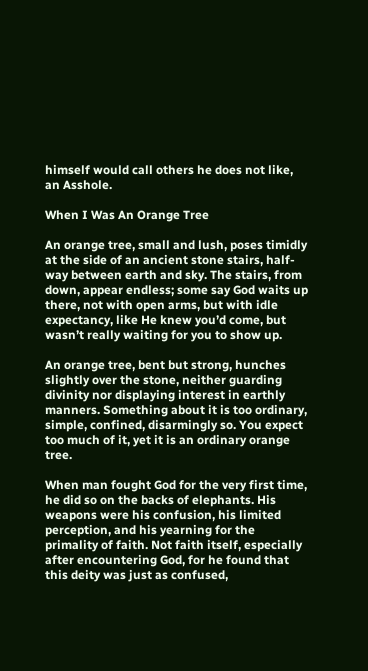himself would call others he does not like, an Asshole.

When I Was An Orange Tree

An orange tree, small and lush, poses timidly at the side of an ancient stone stairs, half-way between earth and sky. The stairs, from down, appear endless; some say God waits up there, not with open arms, but with idle expectancy, like He knew you’d come, but wasn’t really waiting for you to show up.

An orange tree, bent but strong, hunches slightly over the stone, neither guarding divinity nor displaying interest in earthly manners. Something about it is too ordinary, simple, confined, disarmingly so. You expect too much of it, yet it is an ordinary orange tree.

When man fought God for the very first time, he did so on the backs of elephants. His weapons were his confusion, his limited perception, and his yearning for the primality of faith. Not faith itself, especially after encountering God, for he found that this deity was just as confused,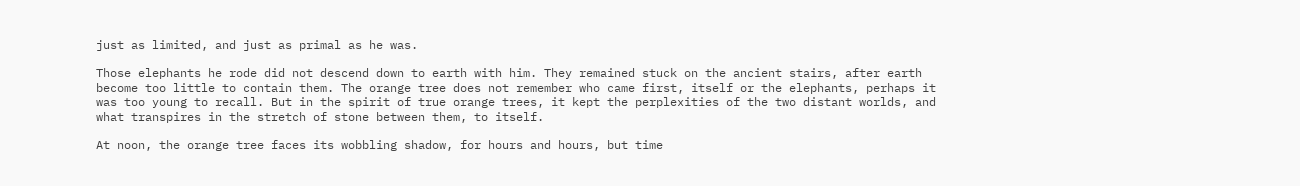just as limited, and just as primal as he was.

Those elephants he rode did not descend down to earth with him. They remained stuck on the ancient stairs, after earth become too little to contain them. The orange tree does not remember who came first, itself or the elephants, perhaps it was too young to recall. But in the spirit of true orange trees, it kept the perplexities of the two distant worlds, and what transpires in the stretch of stone between them, to itself.

At noon, the orange tree faces its wobbling shadow, for hours and hours, but time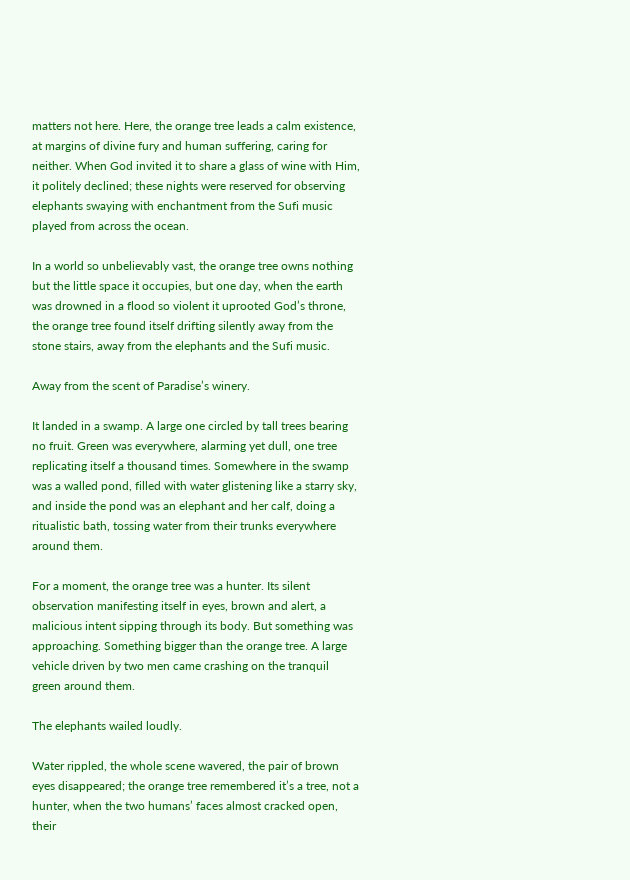matters not here. Here, the orange tree leads a calm existence, at margins of divine fury and human suffering, caring for neither. When God invited it to share a glass of wine with Him, it politely declined; these nights were reserved for observing elephants swaying with enchantment from the Sufi music played from across the ocean.

In a world so unbelievably vast, the orange tree owns nothing but the little space it occupies, but one day, when the earth was drowned in a flood so violent it uprooted God’s throne, the orange tree found itself drifting silently away from the stone stairs, away from the elephants and the Sufi music.

Away from the scent of Paradise’s winery.

It landed in a swamp. A large one circled by tall trees bearing no fruit. Green was everywhere, alarming yet dull, one tree replicating itself a thousand times. Somewhere in the swamp was a walled pond, filled with water glistening like a starry sky, and inside the pond was an elephant and her calf, doing a ritualistic bath, tossing water from their trunks everywhere around them.

For a moment, the orange tree was a hunter. Its silent observation manifesting itself in eyes, brown and alert, a malicious intent sipping through its body. But something was approaching. Something bigger than the orange tree. A large vehicle driven by two men came crashing on the tranquil green around them.

The elephants wailed loudly.

Water rippled, the whole scene wavered, the pair of brown eyes disappeared; the orange tree remembered it’s a tree, not a hunter, when the two humans’ faces almost cracked open, their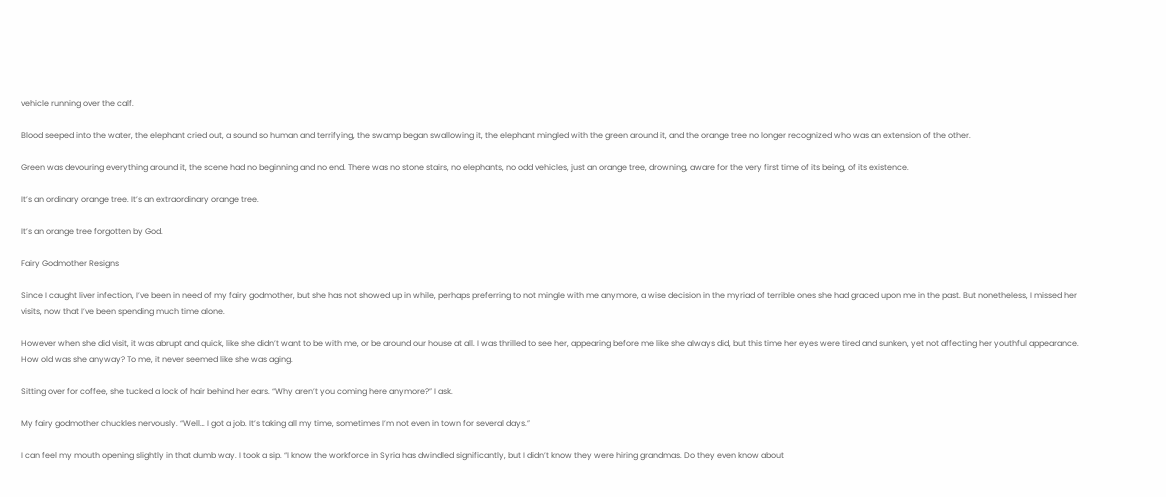vehicle running over the calf.

Blood seeped into the water, the elephant cried out, a sound so human and terrifying, the swamp began swallowing it, the elephant mingled with the green around it, and the orange tree no longer recognized who was an extension of the other.

Green was devouring everything around it, the scene had no beginning and no end. There was no stone stairs, no elephants, no odd vehicles, just an orange tree, drowning, aware for the very first time of its being, of its existence.

It’s an ordinary orange tree. It’s an extraordinary orange tree.

It’s an orange tree forgotten by God.

Fairy Godmother Resigns

Since I caught liver infection, I’ve been in need of my fairy godmother, but she has not showed up in while, perhaps preferring to not mingle with me anymore, a wise decision in the myriad of terrible ones she had graced upon me in the past. But nonetheless, I missed her visits, now that I’ve been spending much time alone.

However when she did visit, it was abrupt and quick, like she didn’t want to be with me, or be around our house at all. I was thrilled to see her, appearing before me like she always did, but this time her eyes were tired and sunken, yet not affecting her youthful appearance. How old was she anyway? To me, it never seemed like she was aging.

Sitting over for coffee, she tucked a lock of hair behind her ears. “Why aren’t you coming here anymore?” I ask.

My fairy godmother chuckles nervously. “Well… I got a job. It’s taking all my time, sometimes I’m not even in town for several days.”

I can feel my mouth opening slightly in that dumb way. I took a sip. “I know the workforce in Syria has dwindled significantly, but I didn’t know they were hiring grandmas. Do they even know about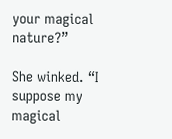your magical nature?”

She winked. “I suppose my magical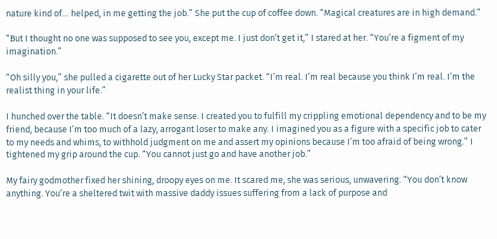nature kind of… helped, in me getting the job.” She put the cup of coffee down. “Magical creatures are in high demand.”

“But I thought no one was supposed to see you, except me. I just don’t get it,” I stared at her. “You’re a figment of my imagination.”

“Oh silly you,” she pulled a cigarette out of her Lucky Star packet. “I’m real. I’m real because you think I’m real. I’m the realist thing in your life.”

I hunched over the table. “It doesn’t make sense. I created you to fulfill my crippling emotional dependency and to be my friend, because I’m too much of a lazy, arrogant loser to make any. I imagined you as a figure with a specific job to cater to my needs and whims, to withhold judgment on me and assert my opinions because I’m too afraid of being wrong.” I tightened my grip around the cup. “You cannot just go and have another job.”

My fairy godmother fixed her shining, droopy eyes on me. It scared me, she was serious, unwavering. “You don’t know anything. You’re a sheltered twit with massive daddy issues suffering from a lack of purpose and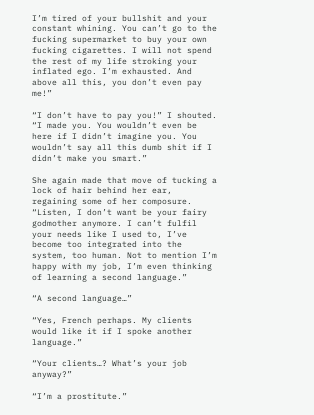I’m tired of your bullshit and your constant whining. You can’t go to the fucking supermarket to buy your own fucking cigarettes. I will not spend the rest of my life stroking your inflated ego. I’m exhausted. And above all this, you don’t even pay me!”

“I don’t have to pay you!” I shouted. “I made you. You wouldn’t even be here if I didn’t imagine you. You wouldn’t say all this dumb shit if I didn’t make you smart.”

She again made that move of tucking a lock of hair behind her ear, regaining some of her composure. “Listen, I don’t want be your fairy godmother anymore. I can’t fulfil your needs like I used to, I’ve become too integrated into the system, too human. Not to mention I’m happy with my job, I’m even thinking of learning a second language.”

“A second language…”

“Yes, French perhaps. My clients would like it if I spoke another language.”

“Your clients…? What’s your job anyway?”

“I’m a prostitute.”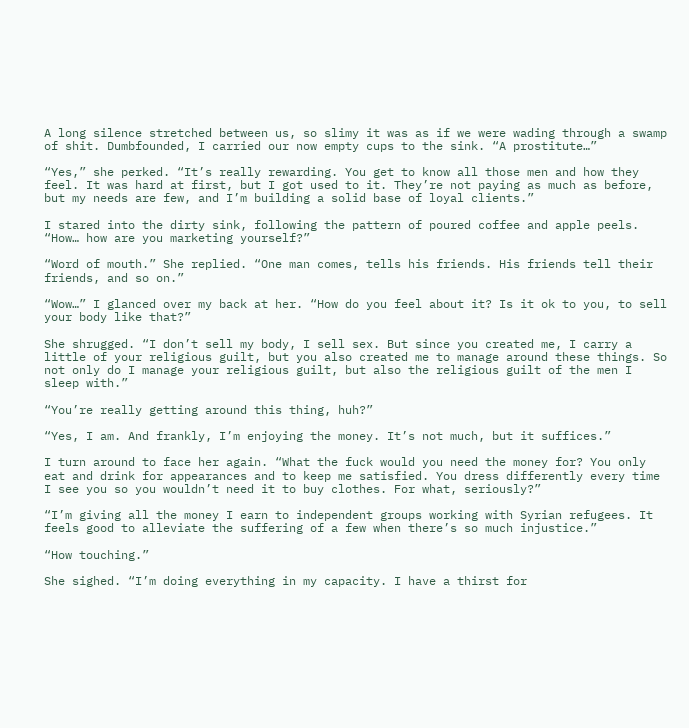A long silence stretched between us, so slimy it was as if we were wading through a swamp of shit. Dumbfounded, I carried our now empty cups to the sink. “A prostitute…”

“Yes,” she perked. “It’s really rewarding. You get to know all those men and how they feel. It was hard at first, but I got used to it. They’re not paying as much as before, but my needs are few, and I’m building a solid base of loyal clients.”

I stared into the dirty sink, following the pattern of poured coffee and apple peels. “How… how are you marketing yourself?”

“Word of mouth.” She replied. “One man comes, tells his friends. His friends tell their friends, and so on.”

“Wow…” I glanced over my back at her. “How do you feel about it? Is it ok to you, to sell your body like that?”

She shrugged. “I don’t sell my body, I sell sex. But since you created me, I carry a little of your religious guilt, but you also created me to manage around these things. So not only do I manage your religious guilt, but also the religious guilt of the men I sleep with.”

“You’re really getting around this thing, huh?”

“Yes, I am. And frankly, I’m enjoying the money. It’s not much, but it suffices.”

I turn around to face her again. “What the fuck would you need the money for? You only eat and drink for appearances and to keep me satisfied. You dress differently every time I see you so you wouldn’t need it to buy clothes. For what, seriously?”

“I’m giving all the money I earn to independent groups working with Syrian refugees. It feels good to alleviate the suffering of a few when there’s so much injustice.”

“How touching.”

She sighed. “I’m doing everything in my capacity. I have a thirst for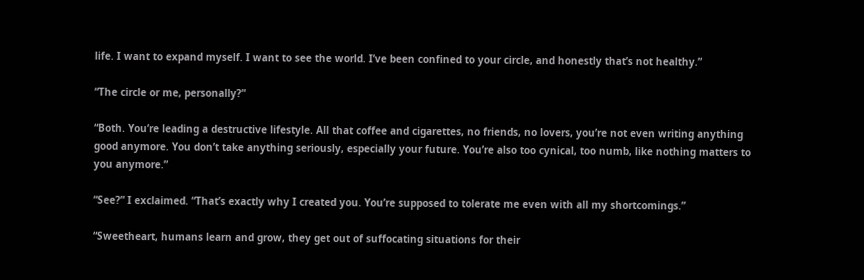life. I want to expand myself. I want to see the world. I’ve been confined to your circle, and honestly that’s not healthy.”

“The circle or me, personally?”

“Both. You’re leading a destructive lifestyle. All that coffee and cigarettes, no friends, no lovers, you’re not even writing anything good anymore. You don’t take anything seriously, especially your future. You’re also too cynical, too numb, like nothing matters to you anymore.”

“See?” I exclaimed. “That’s exactly why I created you. You’re supposed to tolerate me even with all my shortcomings.”

“Sweetheart, humans learn and grow, they get out of suffocating situations for their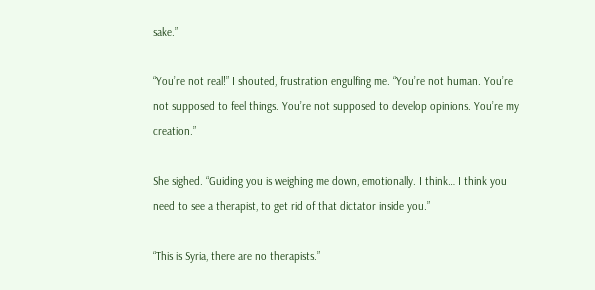sake.”

“You’re not real!” I shouted, frustration engulfing me. “You’re not human. You’re not supposed to feel things. You’re not supposed to develop opinions. You’re my creation.”

She sighed. “Guiding you is weighing me down, emotionally. I think… I think you need to see a therapist, to get rid of that dictator inside you.”

“This is Syria, there are no therapists.”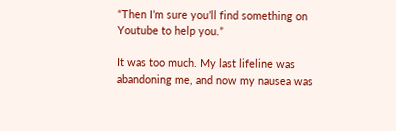“Then I’m sure you’ll find something on Youtube to help you.”

It was too much. My last lifeline was abandoning me, and now my nausea was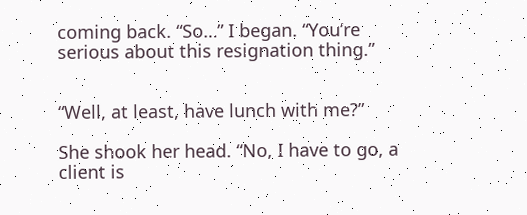coming back. “So…” I began. “You’re serious about this resignation thing.”


“Well, at least, have lunch with me?”

She shook her head. “No, I have to go, a client is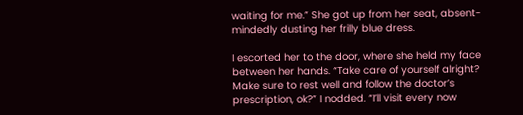waiting for me.” She got up from her seat, absent-mindedly dusting her frilly blue dress.

I escorted her to the door, where she held my face between her hands. “Take care of yourself alright? Make sure to rest well and follow the doctor’s prescription, ok?” I nodded. “I’ll visit every now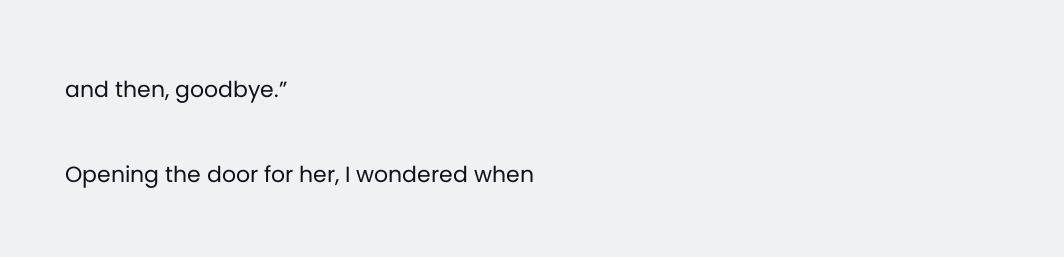and then, goodbye.”

Opening the door for her, I wondered when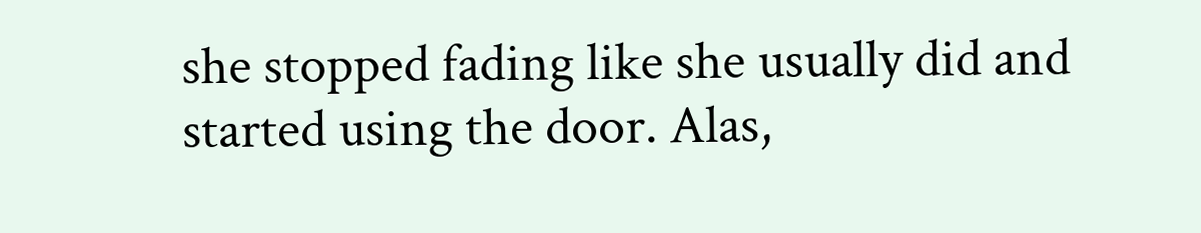she stopped fading like she usually did and started using the door. Alas,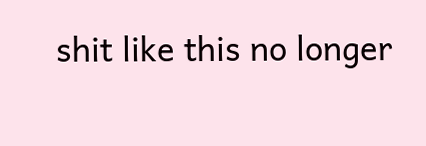shit like this no longer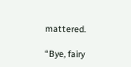mattered.

“Bye, fairy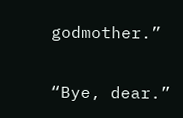godmother.”

“Bye, dear.”